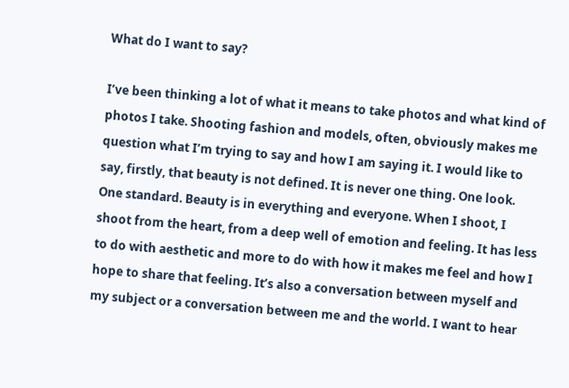What do I want to say?

I’ve been thinking a lot of what it means to take photos and what kind of photos I take. Shooting fashion and models, often, obviously makes me question what I’m trying to say and how I am saying it. I would like to say, firstly, that beauty is not defined. It is never one thing. One look. One standard. Beauty is in everything and everyone. When I shoot, I shoot from the heart, from a deep well of emotion and feeling. It has less to do with aesthetic and more to do with how it makes me feel and how I hope to share that feeling. It’s also a conversation between myself and my subject or a conversation between me and the world. I want to hear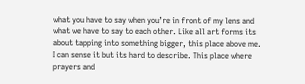what you have to say when you’re in front of my lens and what we have to say to each other. Like all art forms its about tapping into something bigger, this place above me. I can sense it but its hard to describe. This place where prayers and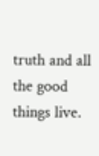truth and all the good things live.